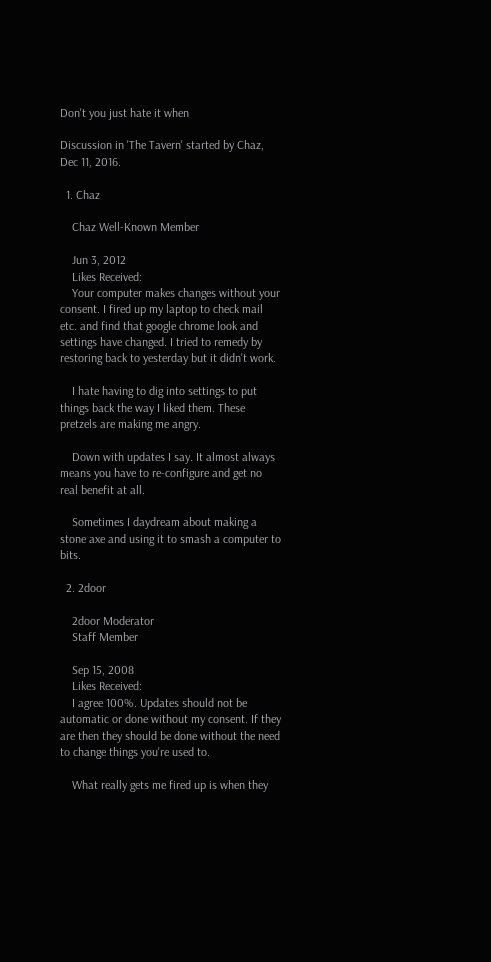Don't you just hate it when

Discussion in 'The Tavern' started by Chaz, Dec 11, 2016.

  1. Chaz

    Chaz Well-Known Member

    Jun 3, 2012
    Likes Received:
    Your computer makes changes without your consent. I fired up my laptop to check mail etc. and find that google chrome look and settings have changed. I tried to remedy by restoring back to yesterday but it didn't work.

    I hate having to dig into settings to put things back the way I liked them. These pretzels are making me angry.

    Down with updates I say. It almost always means you have to re-configure and get no real benefit at all.

    Sometimes I daydream about making a stone axe and using it to smash a computer to bits.

  2. 2door

    2door Moderator
    Staff Member

    Sep 15, 2008
    Likes Received:
    I agree 100%. Updates should not be automatic or done without my consent. If they are then they should be done without the need to change things you're used to.

    What really gets me fired up is when they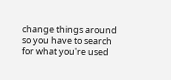change things around so you have to search for what you're used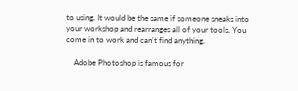to using. It would be the same if someone sneaks into your workshop and rearranges all of your tools. You come in to work and can't find anything.

    Adobe Photoshop is famous for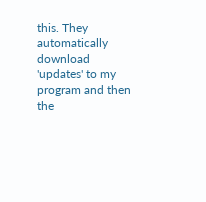this. They automatically download 'updates' to my program and then the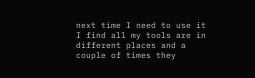next time I need to use it I find all my tools are in different places and a couple of times they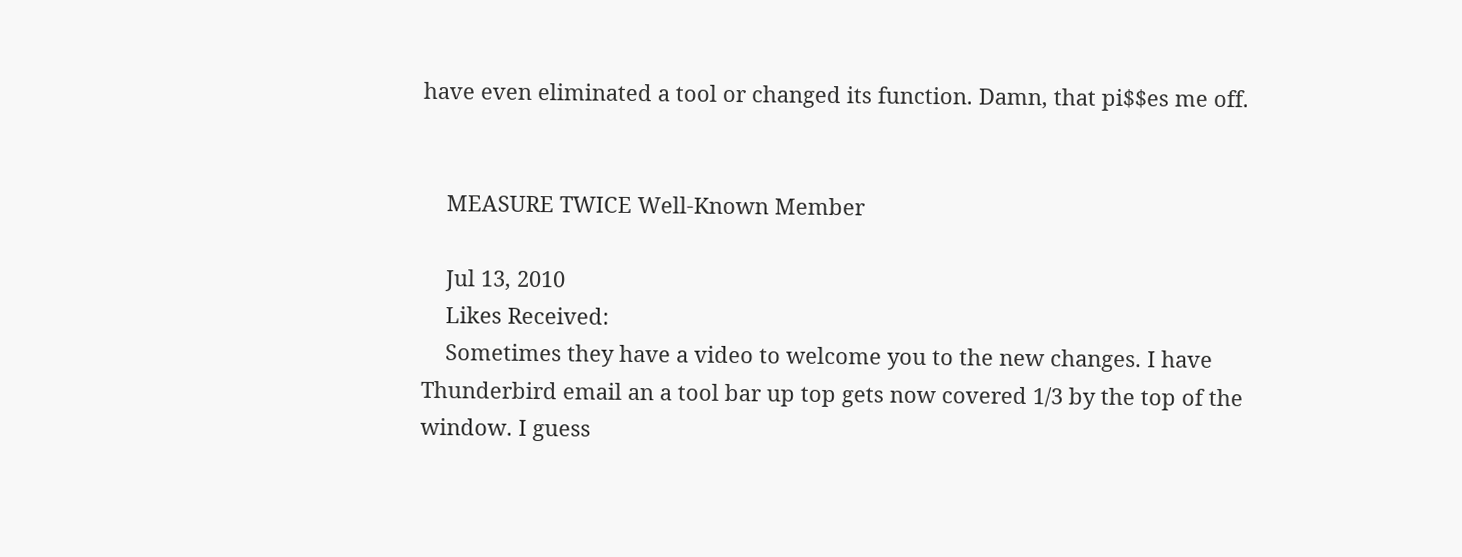have even eliminated a tool or changed its function. Damn, that pi$$es me off.


    MEASURE TWICE Well-Known Member

    Jul 13, 2010
    Likes Received:
    Sometimes they have a video to welcome you to the new changes. I have Thunderbird email an a tool bar up top gets now covered 1/3 by the top of the window. I guess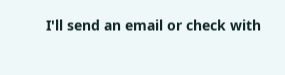I'll send an email or check with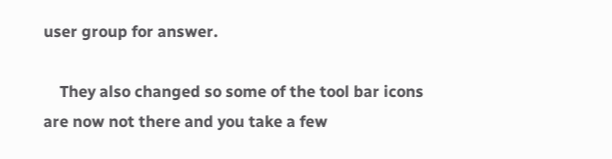user group for answer.

    They also changed so some of the tool bar icons are now not there and you take a few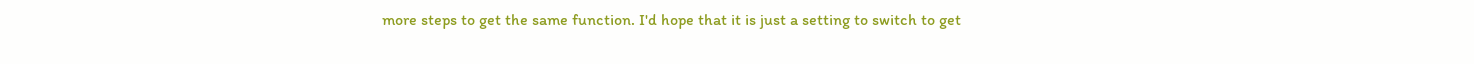more steps to get the same function. I'd hope that it is just a setting to switch to get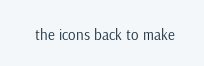the icons back to make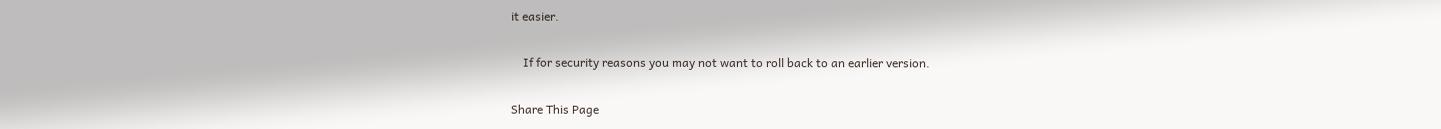it easier.

    If for security reasons you may not want to roll back to an earlier version.

Share This Page